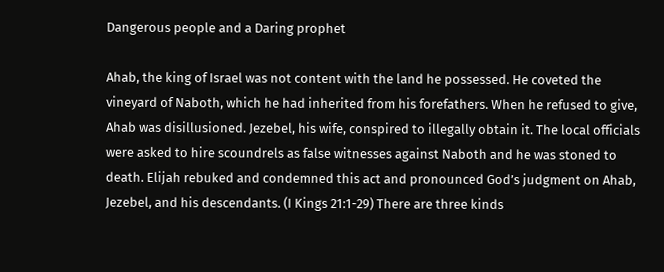Dangerous people and a Daring prophet

Ahab, the king of Israel was not content with the land he possessed. He coveted the vineyard of Naboth, which he had inherited from his forefathers. When he refused to give, Ahab was disillusioned. Jezebel, his wife, conspired to illegally obtain it. The local officials were asked to hire scoundrels as false witnesses against Naboth and he was stoned to death. Elijah rebuked and condemned this act and pronounced God’s judgment on Ahab, Jezebel, and his descendants. (I Kings 21:1-29) There are three kinds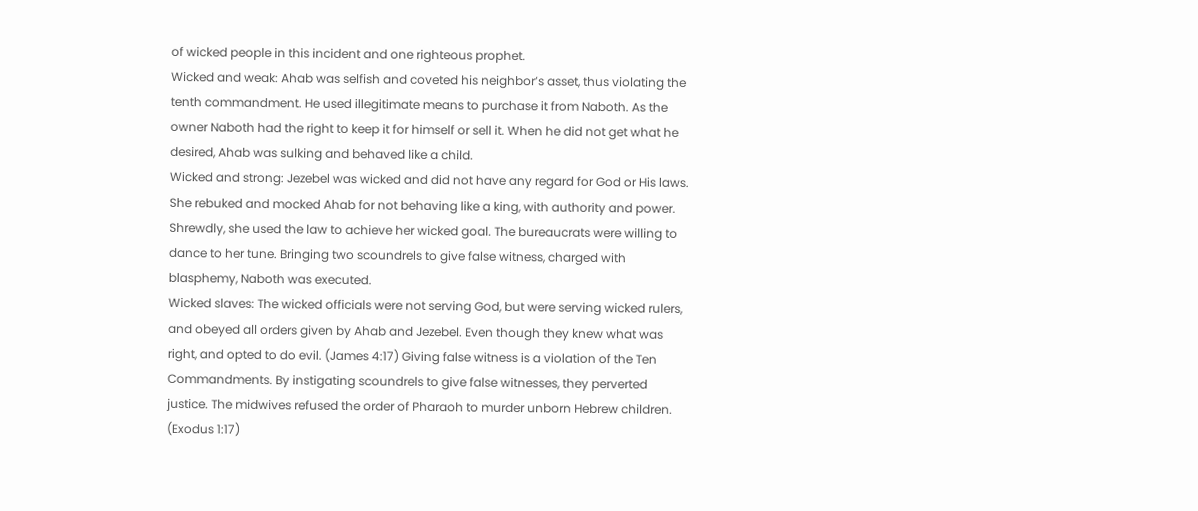of wicked people in this incident and one righteous prophet.
Wicked and weak: Ahab was selfish and coveted his neighbor’s asset, thus violating the tenth commandment. He used illegitimate means to purchase it from Naboth. As the owner Naboth had the right to keep it for himself or sell it. When he did not get what he desired, Ahab was sulking and behaved like a child.
Wicked and strong: Jezebel was wicked and did not have any regard for God or His laws. She rebuked and mocked Ahab for not behaving like a king, with authority and power. Shrewdly, she used the law to achieve her wicked goal. The bureaucrats were willing to dance to her tune. Bringing two scoundrels to give false witness, charged with blasphemy, Naboth was executed.
Wicked slaves: The wicked officials were not serving God, but were serving wicked rulers, and obeyed all orders given by Ahab and Jezebel. Even though they knew what was right, and opted to do evil. (James 4:17) Giving false witness is a violation of the Ten Commandments. By instigating scoundrels to give false witnesses, they perverted justice. The midwives refused the order of Pharaoh to murder unborn Hebrew children. (Exodus 1:17)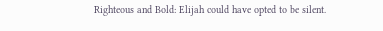Righteous and Bold: Elijah could have opted to be silent.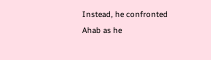Instead, he confronted Ahab as he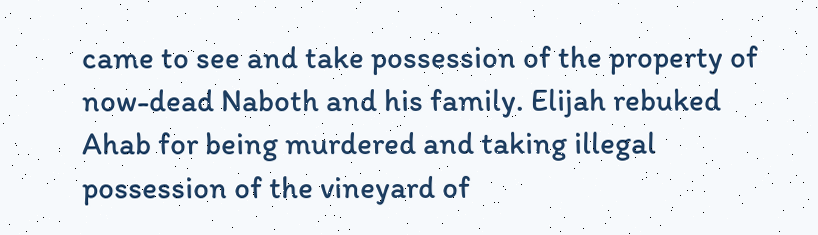came to see and take possession of the property of now-dead Naboth and his family. Elijah rebuked Ahab for being murdered and taking illegal possession of the vineyard of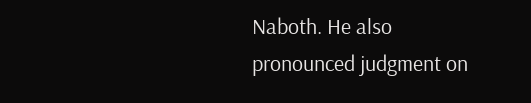Naboth. He also pronounced judgment on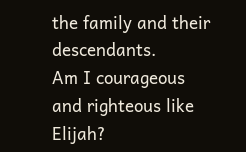the family and their descendants.
Am I courageous and righteous like Elijah?